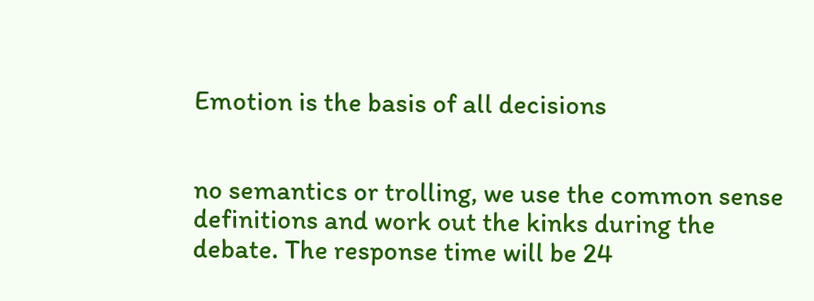Emotion is the basis of all decisions


no semantics or trolling, we use the common sense definitions and work out the kinks during the debate. The response time will be 24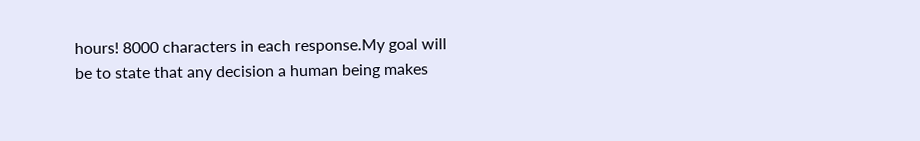hours! 8000 characters in each response.My goal will be to state that any decision a human being makes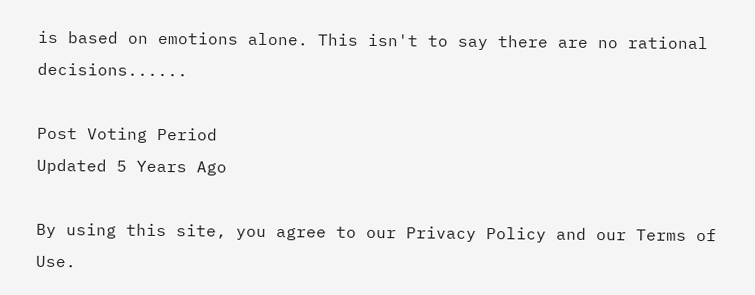is based on emotions alone. This isn't to say there are no rational decisions......

Post Voting Period
Updated 5 Years Ago

By using this site, you agree to our Privacy Policy and our Terms of Use.